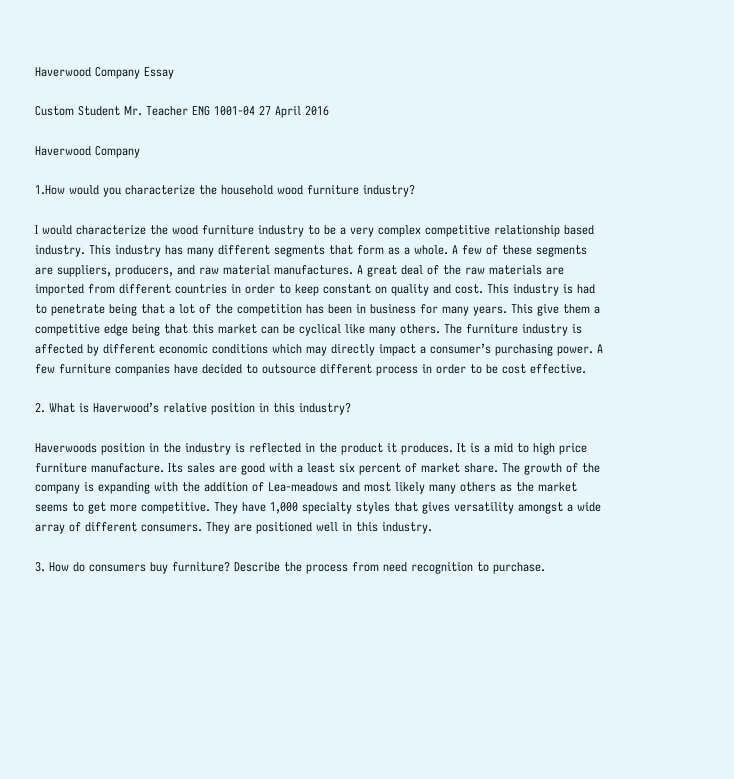Haverwood Company Essay

Custom Student Mr. Teacher ENG 1001-04 27 April 2016

Haverwood Company

1.How would you characterize the household wood furniture industry?

I would characterize the wood furniture industry to be a very complex competitive relationship based industry. This industry has many different segments that form as a whole. A few of these segments are suppliers, producers, and raw material manufactures. A great deal of the raw materials are imported from different countries in order to keep constant on quality and cost. This industry is had to penetrate being that a lot of the competition has been in business for many years. This give them a competitive edge being that this market can be cyclical like many others. The furniture industry is affected by different economic conditions which may directly impact a consumer’s purchasing power. A few furniture companies have decided to outsource different process in order to be cost effective.

2. What is Haverwood’s relative position in this industry?

Haverwoods position in the industry is reflected in the product it produces. It is a mid to high price furniture manufacture. Its sales are good with a least six percent of market share. The growth of the company is expanding with the addition of Lea-meadows and most likely many others as the market seems to get more competitive. They have 1,000 specialty styles that gives versatility amongst a wide array of different consumers. They are positioned well in this industry.

3. How do consumers buy furniture? Describe the process from need recognition to purchase.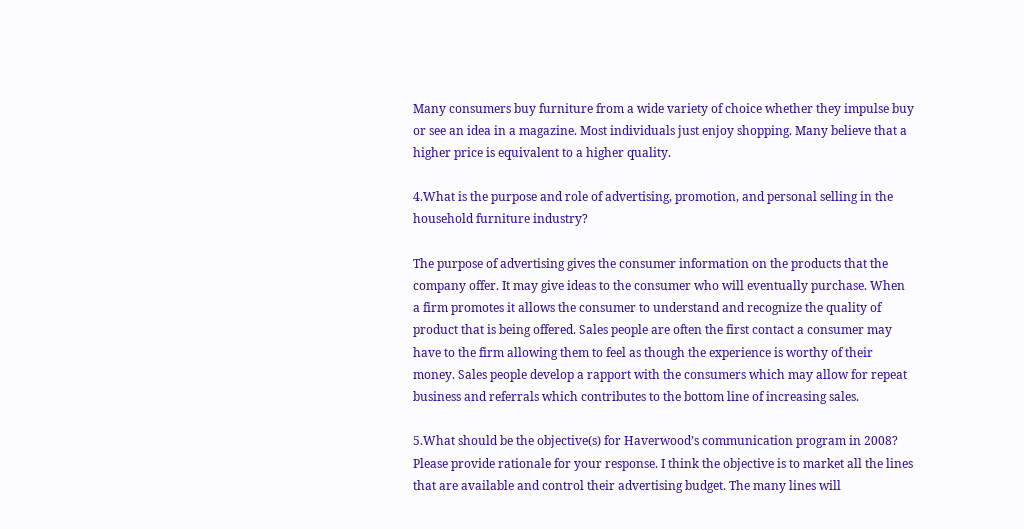Many consumers buy furniture from a wide variety of choice whether they impulse buy or see an idea in a magazine. Most individuals just enjoy shopping. Many believe that a higher price is equivalent to a higher quality.

4.What is the purpose and role of advertising, promotion, and personal selling in the household furniture industry?

The purpose of advertising gives the consumer information on the products that the company offer. It may give ideas to the consumer who will eventually purchase. When a firm promotes it allows the consumer to understand and recognize the quality of product that is being offered. Sales people are often the first contact a consumer may have to the firm allowing them to feel as though the experience is worthy of their money. Sales people develop a rapport with the consumers which may allow for repeat business and referrals which contributes to the bottom line of increasing sales.

5.What should be the objective(s) for Haverwood’s communication program in 2008? Please provide rationale for your response. I think the objective is to market all the lines that are available and control their advertising budget. The many lines will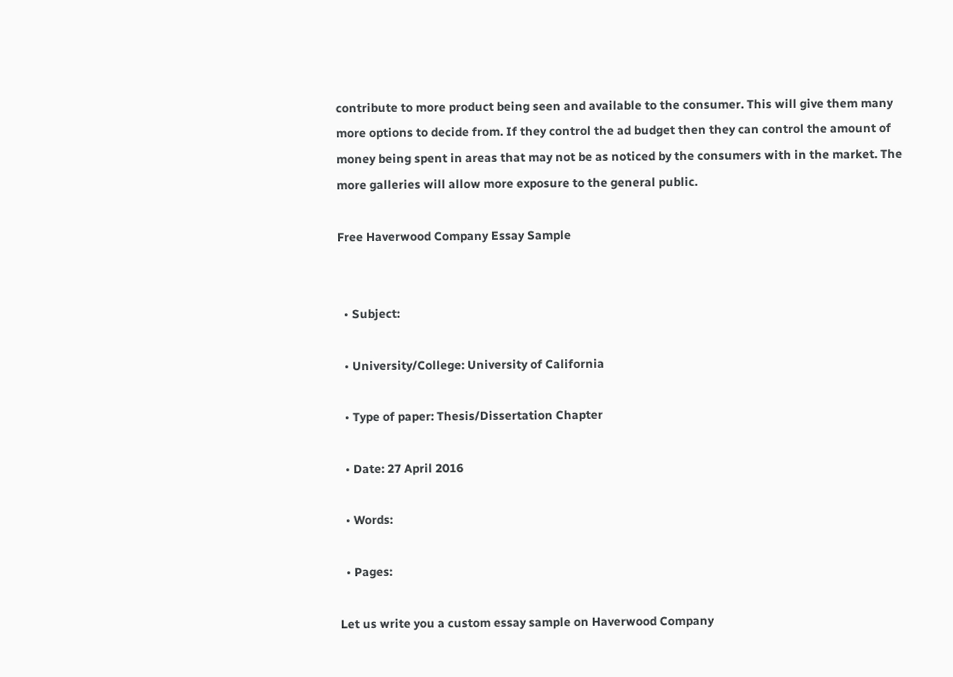contribute to more product being seen and available to the consumer. This will give them many more options to decide from. If they control the ad budget then they can control the amount of money being spent in areas that may not be as noticed by the consumers with in the market. The more galleries will allow more exposure to the general public.

Free Haverwood Company Essay Sample


  • Subject:

  • University/College: University of California

  • Type of paper: Thesis/Dissertation Chapter

  • Date: 27 April 2016

  • Words:

  • Pages:

Let us write you a custom essay sample on Haverwood Company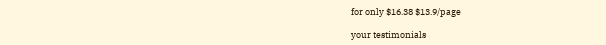for only $16.38 $13.9/page

your testimonials